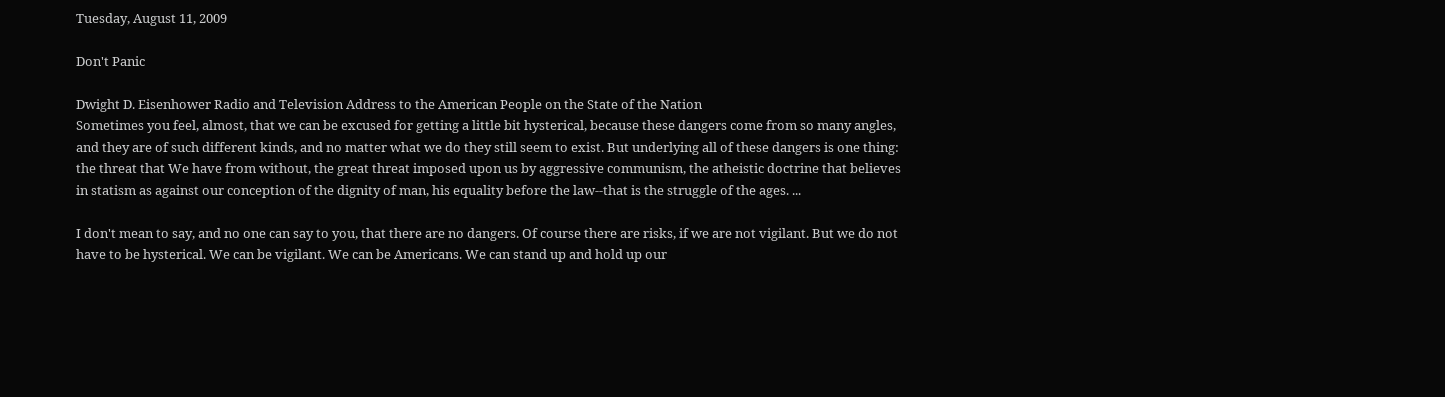Tuesday, August 11, 2009

Don't Panic

Dwight D. Eisenhower Radio and Television Address to the American People on the State of the Nation
Sometimes you feel, almost, that we can be excused for getting a little bit hysterical, because these dangers come from so many angles, and they are of such different kinds, and no matter what we do they still seem to exist. But underlying all of these dangers is one thing: the threat that We have from without, the great threat imposed upon us by aggressive communism, the atheistic doctrine that believes in statism as against our conception of the dignity of man, his equality before the law--that is the struggle of the ages. ...

I don't mean to say, and no one can say to you, that there are no dangers. Of course there are risks, if we are not vigilant. But we do not have to be hysterical. We can be vigilant. We can be Americans. We can stand up and hold up our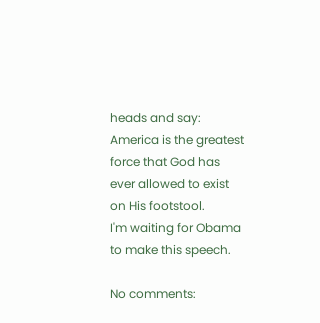heads and say: America is the greatest force that God has ever allowed to exist on His footstool.
I'm waiting for Obama to make this speech.

No comments: